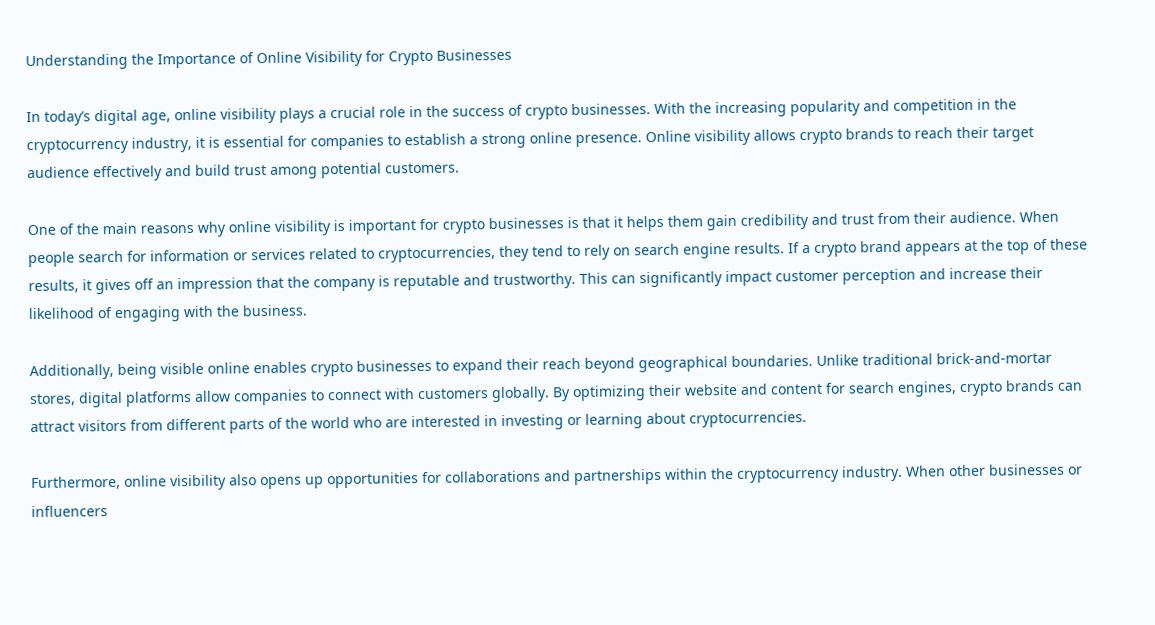Understanding the Importance of Online Visibility for Crypto Businesses

In today’s digital age, online visibility plays a crucial role in the success of crypto businesses. With the increasing popularity and competition in the cryptocurrency industry, it is essential for companies to establish a strong online presence. Online visibility allows crypto brands to reach their target audience effectively and build trust among potential customers.

One of the main reasons why online visibility is important for crypto businesses is that it helps them gain credibility and trust from their audience. When people search for information or services related to cryptocurrencies, they tend to rely on search engine results. If a crypto brand appears at the top of these results, it gives off an impression that the company is reputable and trustworthy. This can significantly impact customer perception and increase their likelihood of engaging with the business.

Additionally, being visible online enables crypto businesses to expand their reach beyond geographical boundaries. Unlike traditional brick-and-mortar stores, digital platforms allow companies to connect with customers globally. By optimizing their website and content for search engines, crypto brands can attract visitors from different parts of the world who are interested in investing or learning about cryptocurrencies.

Furthermore, online visibility also opens up opportunities for collaborations and partnerships within the cryptocurrency industry. When other businesses or influencers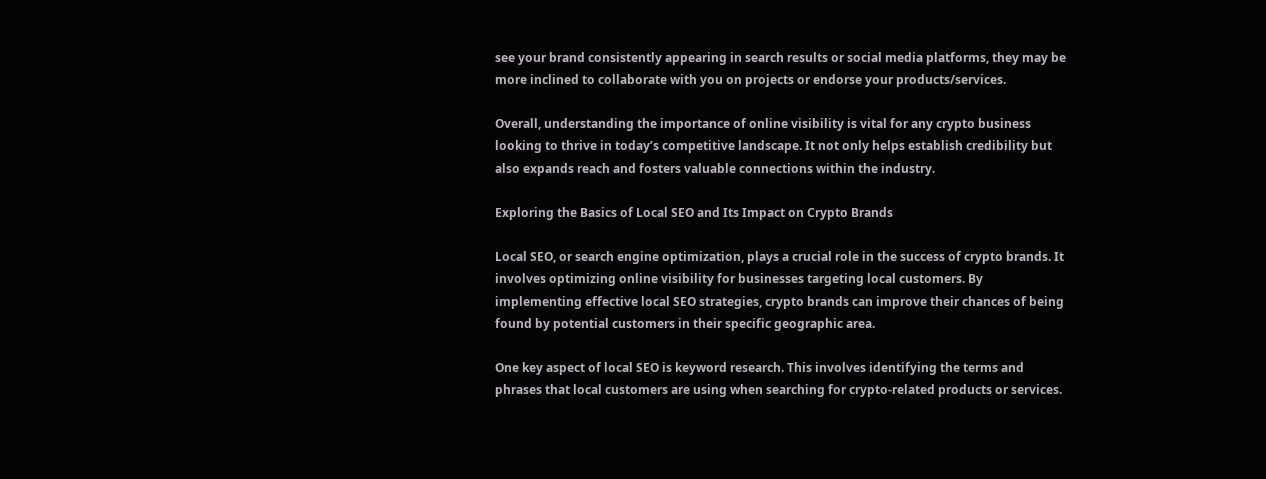see your brand consistently appearing in search results or social media platforms, they may be more inclined to collaborate with you on projects or endorse your products/services.

Overall, understanding the importance of online visibility is vital for any crypto business looking to thrive in today’s competitive landscape. It not only helps establish credibility but also expands reach and fosters valuable connections within the industry.

Exploring the Basics of Local SEO and Its Impact on Crypto Brands

Local SEO, or search engine optimization, plays a crucial role in the success of crypto brands. It involves optimizing online visibility for businesses targeting local customers. By implementing effective local SEO strategies, crypto brands can improve their chances of being found by potential customers in their specific geographic area.

One key aspect of local SEO is keyword research. This involves identifying the terms and phrases that local customers are using when searching for crypto-related products or services.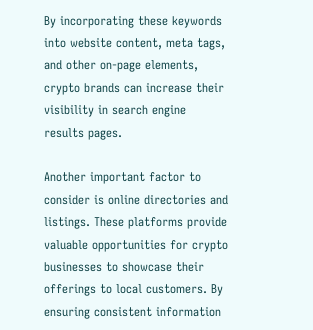By incorporating these keywords into website content, meta tags, and other on-page elements, crypto brands can increase their visibility in search engine results pages.

Another important factor to consider is online directories and listings. These platforms provide valuable opportunities for crypto businesses to showcase their offerings to local customers. By ensuring consistent information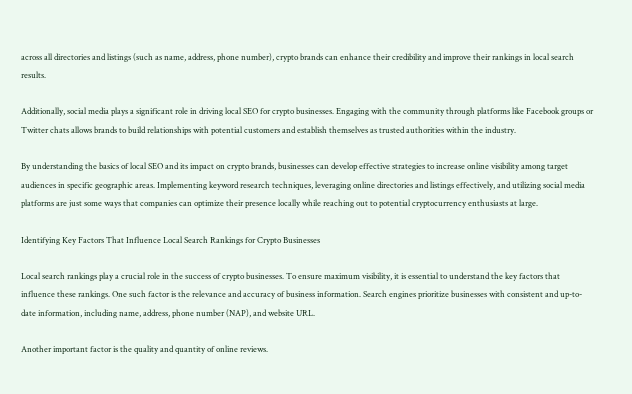across all directories and listings (such as name, address, phone number), crypto brands can enhance their credibility and improve their rankings in local search results.

Additionally, social media plays a significant role in driving local SEO for crypto businesses. Engaging with the community through platforms like Facebook groups or Twitter chats allows brands to build relationships with potential customers and establish themselves as trusted authorities within the industry.

By understanding the basics of local SEO and its impact on crypto brands, businesses can develop effective strategies to increase online visibility among target audiences in specific geographic areas. Implementing keyword research techniques, leveraging online directories and listings effectively, and utilizing social media platforms are just some ways that companies can optimize their presence locally while reaching out to potential cryptocurrency enthusiasts at large.

Identifying Key Factors That Influence Local Search Rankings for Crypto Businesses

Local search rankings play a crucial role in the success of crypto businesses. To ensure maximum visibility, it is essential to understand the key factors that influence these rankings. One such factor is the relevance and accuracy of business information. Search engines prioritize businesses with consistent and up-to-date information, including name, address, phone number (NAP), and website URL.

Another important factor is the quality and quantity of online reviews.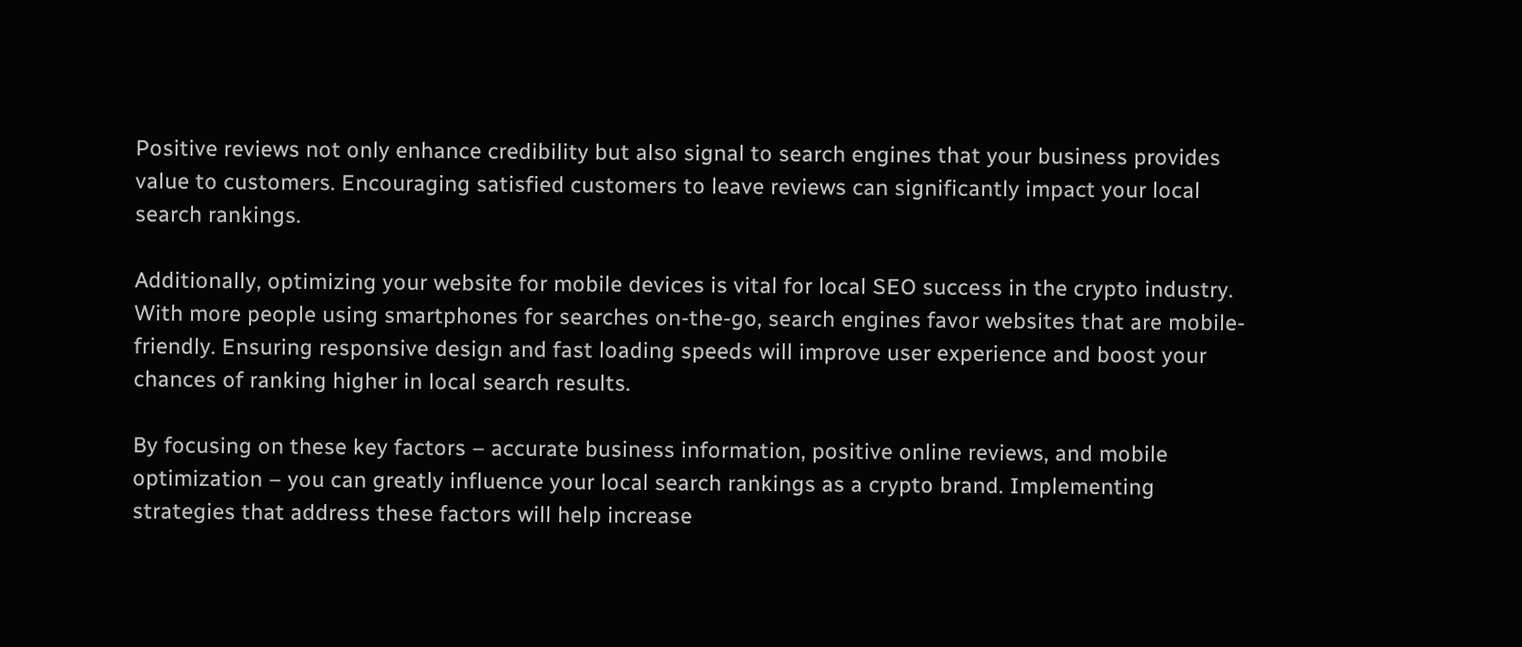Positive reviews not only enhance credibility but also signal to search engines that your business provides value to customers. Encouraging satisfied customers to leave reviews can significantly impact your local search rankings.

Additionally, optimizing your website for mobile devices is vital for local SEO success in the crypto industry. With more people using smartphones for searches on-the-go, search engines favor websites that are mobile-friendly. Ensuring responsive design and fast loading speeds will improve user experience and boost your chances of ranking higher in local search results.

By focusing on these key factors – accurate business information, positive online reviews, and mobile optimization – you can greatly influence your local search rankings as a crypto brand. Implementing strategies that address these factors will help increase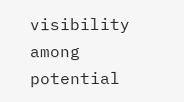visibility among potential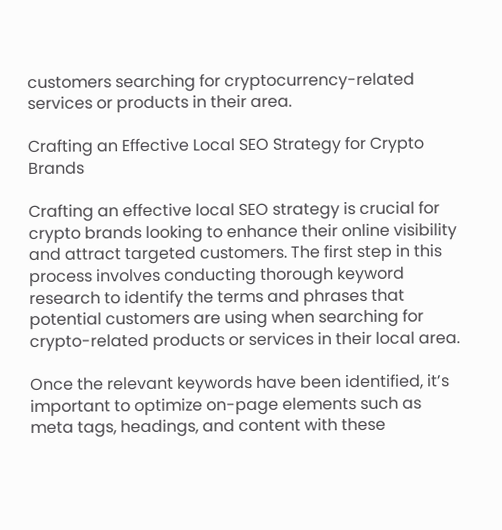customers searching for cryptocurrency-related services or products in their area.

Crafting an Effective Local SEO Strategy for Crypto Brands

Crafting an effective local SEO strategy is crucial for crypto brands looking to enhance their online visibility and attract targeted customers. The first step in this process involves conducting thorough keyword research to identify the terms and phrases that potential customers are using when searching for crypto-related products or services in their local area.

Once the relevant keywords have been identified, it’s important to optimize on-page elements such as meta tags, headings, and content with these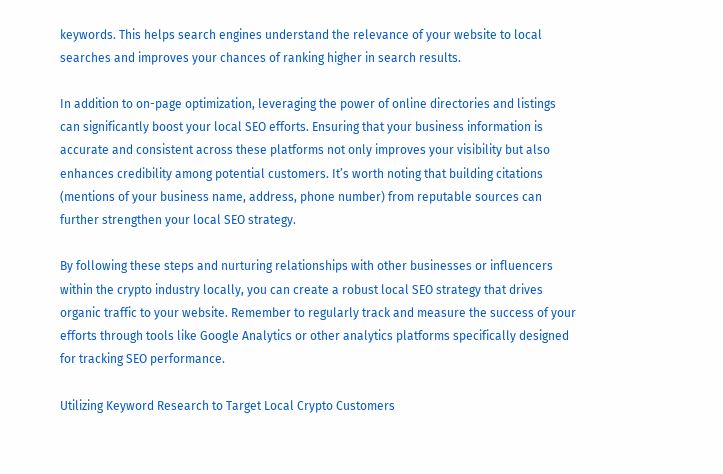keywords. This helps search engines understand the relevance of your website to local searches and improves your chances of ranking higher in search results.

In addition to on-page optimization, leveraging the power of online directories and listings can significantly boost your local SEO efforts. Ensuring that your business information is accurate and consistent across these platforms not only improves your visibility but also enhances credibility among potential customers. It’s worth noting that building citations (mentions of your business name, address, phone number) from reputable sources can further strengthen your local SEO strategy.

By following these steps and nurturing relationships with other businesses or influencers within the crypto industry locally, you can create a robust local SEO strategy that drives organic traffic to your website. Remember to regularly track and measure the success of your efforts through tools like Google Analytics or other analytics platforms specifically designed for tracking SEO performance.

Utilizing Keyword Research to Target Local Crypto Customers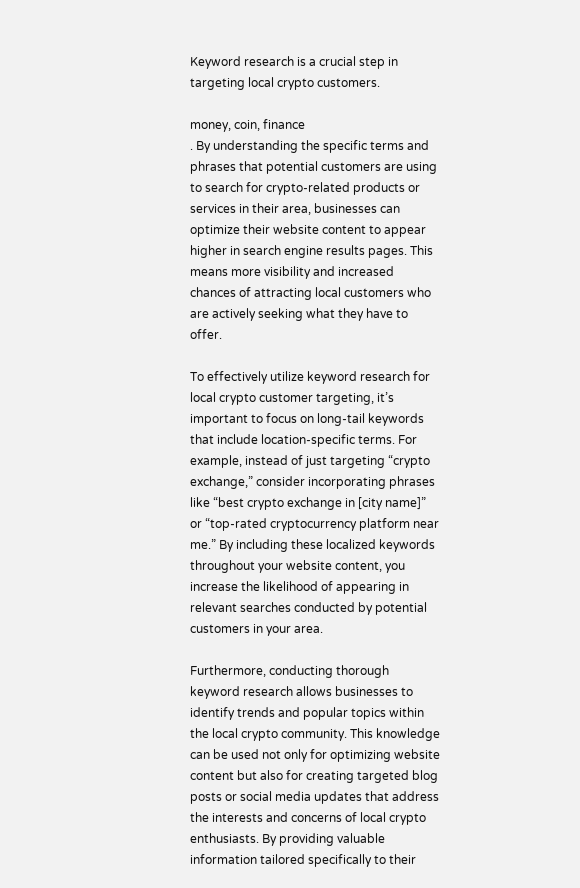Keyword research is a crucial step in targeting local crypto customers.

money, coin, finance
. By understanding the specific terms and phrases that potential customers are using to search for crypto-related products or services in their area, businesses can optimize their website content to appear higher in search engine results pages. This means more visibility and increased chances of attracting local customers who are actively seeking what they have to offer.

To effectively utilize keyword research for local crypto customer targeting, it’s important to focus on long-tail keywords that include location-specific terms. For example, instead of just targeting “crypto exchange,” consider incorporating phrases like “best crypto exchange in [city name]” or “top-rated cryptocurrency platform near me.” By including these localized keywords throughout your website content, you increase the likelihood of appearing in relevant searches conducted by potential customers in your area.

Furthermore, conducting thorough keyword research allows businesses to identify trends and popular topics within the local crypto community. This knowledge can be used not only for optimizing website content but also for creating targeted blog posts or social media updates that address the interests and concerns of local crypto enthusiasts. By providing valuable information tailored specifically to their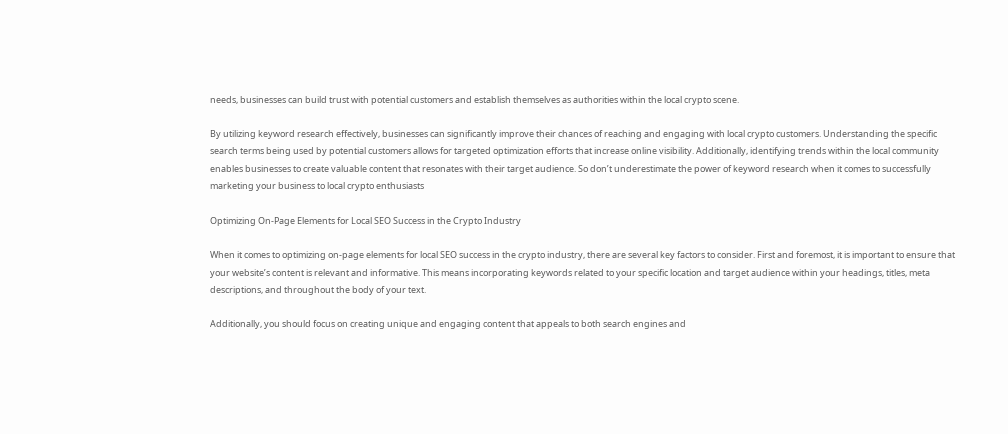needs, businesses can build trust with potential customers and establish themselves as authorities within the local crypto scene.

By utilizing keyword research effectively, businesses can significantly improve their chances of reaching and engaging with local crypto customers. Understanding the specific search terms being used by potential customers allows for targeted optimization efforts that increase online visibility. Additionally, identifying trends within the local community enables businesses to create valuable content that resonates with their target audience. So don’t underestimate the power of keyword research when it comes to successfully marketing your business to local crypto enthusiasts

Optimizing On-Page Elements for Local SEO Success in the Crypto Industry

When it comes to optimizing on-page elements for local SEO success in the crypto industry, there are several key factors to consider. First and foremost, it is important to ensure that your website’s content is relevant and informative. This means incorporating keywords related to your specific location and target audience within your headings, titles, meta descriptions, and throughout the body of your text.

Additionally, you should focus on creating unique and engaging content that appeals to both search engines and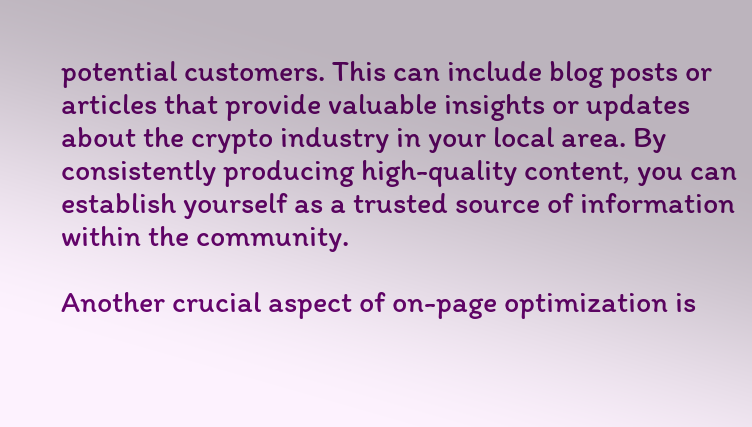potential customers. This can include blog posts or articles that provide valuable insights or updates about the crypto industry in your local area. By consistently producing high-quality content, you can establish yourself as a trusted source of information within the community.

Another crucial aspect of on-page optimization is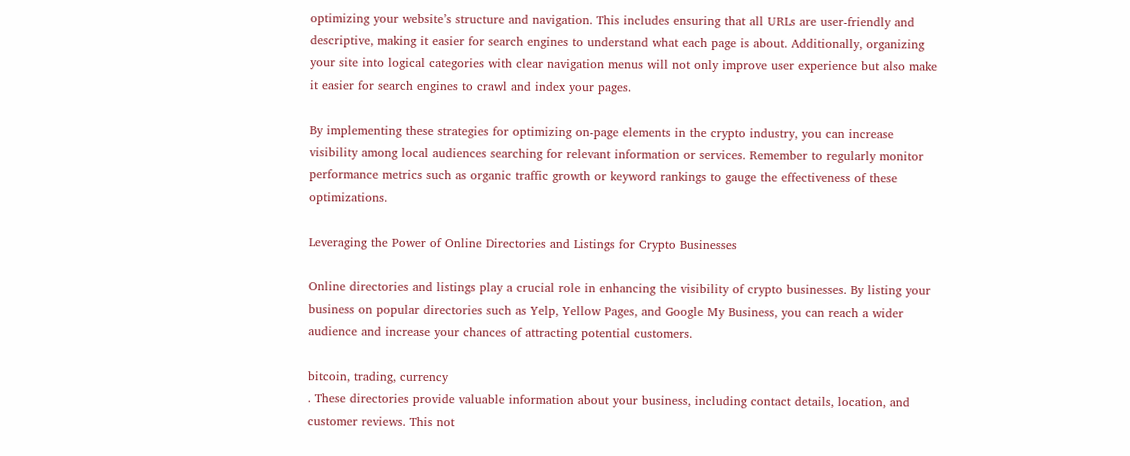optimizing your website’s structure and navigation. This includes ensuring that all URLs are user-friendly and descriptive, making it easier for search engines to understand what each page is about. Additionally, organizing your site into logical categories with clear navigation menus will not only improve user experience but also make it easier for search engines to crawl and index your pages.

By implementing these strategies for optimizing on-page elements in the crypto industry, you can increase visibility among local audiences searching for relevant information or services. Remember to regularly monitor performance metrics such as organic traffic growth or keyword rankings to gauge the effectiveness of these optimizations.

Leveraging the Power of Online Directories and Listings for Crypto Businesses

Online directories and listings play a crucial role in enhancing the visibility of crypto businesses. By listing your business on popular directories such as Yelp, Yellow Pages, and Google My Business, you can reach a wider audience and increase your chances of attracting potential customers.

bitcoin, trading, currency
. These directories provide valuable information about your business, including contact details, location, and customer reviews. This not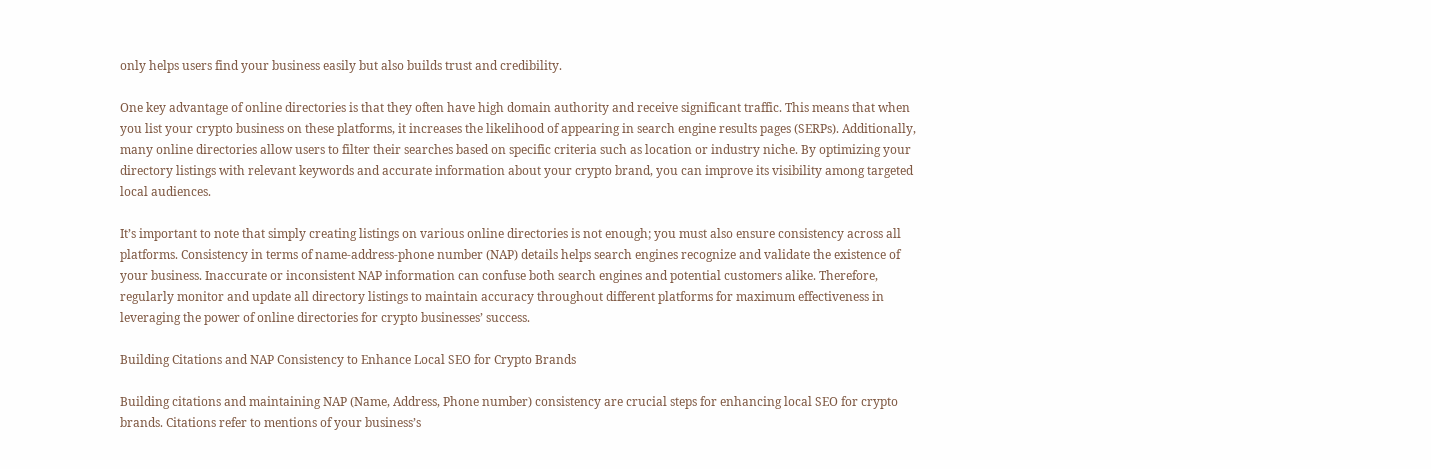only helps users find your business easily but also builds trust and credibility.

One key advantage of online directories is that they often have high domain authority and receive significant traffic. This means that when you list your crypto business on these platforms, it increases the likelihood of appearing in search engine results pages (SERPs). Additionally, many online directories allow users to filter their searches based on specific criteria such as location or industry niche. By optimizing your directory listings with relevant keywords and accurate information about your crypto brand, you can improve its visibility among targeted local audiences.

It’s important to note that simply creating listings on various online directories is not enough; you must also ensure consistency across all platforms. Consistency in terms of name-address-phone number (NAP) details helps search engines recognize and validate the existence of your business. Inaccurate or inconsistent NAP information can confuse both search engines and potential customers alike. Therefore, regularly monitor and update all directory listings to maintain accuracy throughout different platforms for maximum effectiveness in leveraging the power of online directories for crypto businesses’ success.

Building Citations and NAP Consistency to Enhance Local SEO for Crypto Brands

Building citations and maintaining NAP (Name, Address, Phone number) consistency are crucial steps for enhancing local SEO for crypto brands. Citations refer to mentions of your business’s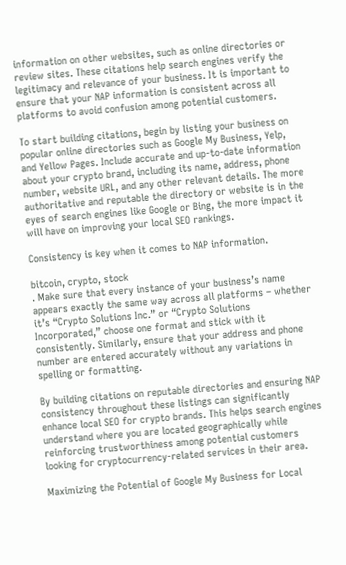information on other websites, such as online directories or review sites. These citations help search engines verify the legitimacy and relevance of your business. It is important to ensure that your NAP information is consistent across all platforms to avoid confusion among potential customers.

To start building citations, begin by listing your business on popular online directories such as Google My Business, Yelp, and Yellow Pages. Include accurate and up-to-date information about your crypto brand, including its name, address, phone number, website URL, and any other relevant details. The more authoritative and reputable the directory or website is in the eyes of search engines like Google or Bing, the more impact it will have on improving your local SEO rankings.

Consistency is key when it comes to NAP information.

bitcoin, crypto, stock
. Make sure that every instance of your business’s name appears exactly the same way across all platforms – whether it’s “Crypto Solutions Inc.” or “Crypto Solutions Incorporated,” choose one format and stick with it consistently. Similarly, ensure that your address and phone number are entered accurately without any variations in spelling or formatting.

By building citations on reputable directories and ensuring NAP consistency throughout these listings can significantly enhance local SEO for crypto brands. This helps search engines understand where you are located geographically while reinforcing trustworthiness among potential customers looking for cryptocurrency-related services in their area.

Maximizing the Potential of Google My Business for Local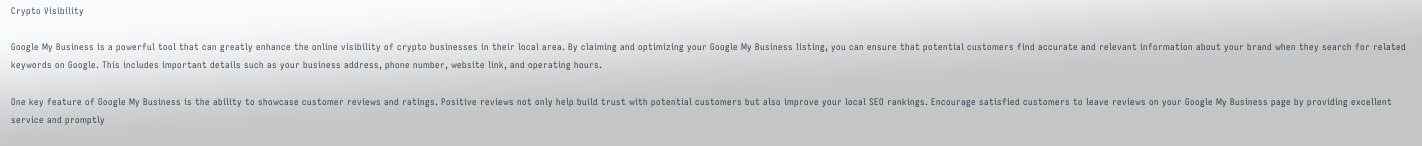Crypto Visibility

Google My Business is a powerful tool that can greatly enhance the online visibility of crypto businesses in their local area. By claiming and optimizing your Google My Business listing, you can ensure that potential customers find accurate and relevant information about your brand when they search for related keywords on Google. This includes important details such as your business address, phone number, website link, and operating hours.

One key feature of Google My Business is the ability to showcase customer reviews and ratings. Positive reviews not only help build trust with potential customers but also improve your local SEO rankings. Encourage satisfied customers to leave reviews on your Google My Business page by providing excellent service and promptly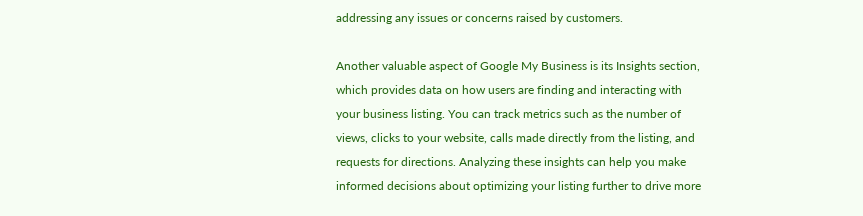addressing any issues or concerns raised by customers.

Another valuable aspect of Google My Business is its Insights section, which provides data on how users are finding and interacting with your business listing. You can track metrics such as the number of views, clicks to your website, calls made directly from the listing, and requests for directions. Analyzing these insights can help you make informed decisions about optimizing your listing further to drive more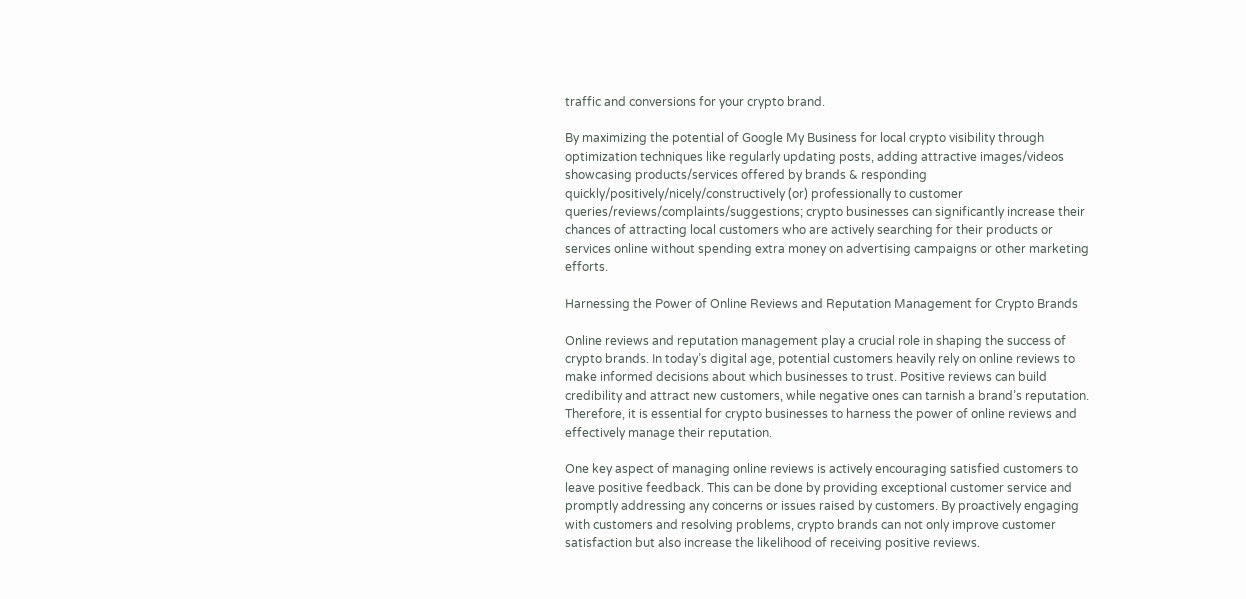traffic and conversions for your crypto brand.

By maximizing the potential of Google My Business for local crypto visibility through optimization techniques like regularly updating posts, adding attractive images/videos showcasing products/services offered by brands & responding quickly/positively/nicely/constructively (or) professionally to customer queries/reviews/complaints/suggestions; crypto businesses can significantly increase their chances of attracting local customers who are actively searching for their products or services online without spending extra money on advertising campaigns or other marketing efforts.

Harnessing the Power of Online Reviews and Reputation Management for Crypto Brands

Online reviews and reputation management play a crucial role in shaping the success of crypto brands. In today’s digital age, potential customers heavily rely on online reviews to make informed decisions about which businesses to trust. Positive reviews can build credibility and attract new customers, while negative ones can tarnish a brand’s reputation. Therefore, it is essential for crypto businesses to harness the power of online reviews and effectively manage their reputation.

One key aspect of managing online reviews is actively encouraging satisfied customers to leave positive feedback. This can be done by providing exceptional customer service and promptly addressing any concerns or issues raised by customers. By proactively engaging with customers and resolving problems, crypto brands can not only improve customer satisfaction but also increase the likelihood of receiving positive reviews.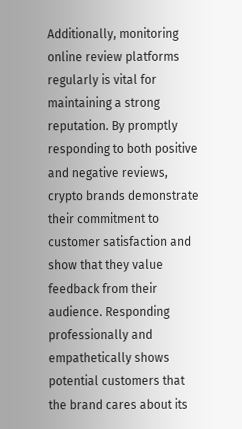Additionally, monitoring online review platforms regularly is vital for maintaining a strong reputation. By promptly responding to both positive and negative reviews, crypto brands demonstrate their commitment to customer satisfaction and show that they value feedback from their audience. Responding professionally and empathetically shows potential customers that the brand cares about its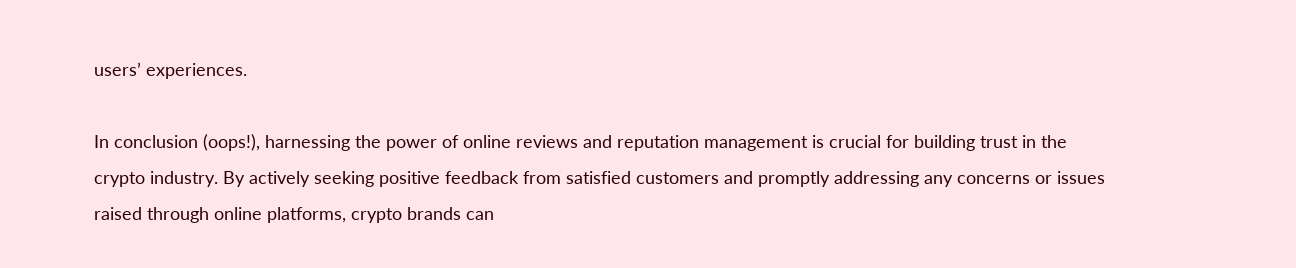users’ experiences.

In conclusion (oops!), harnessing the power of online reviews and reputation management is crucial for building trust in the crypto industry. By actively seeking positive feedback from satisfied customers and promptly addressing any concerns or issues raised through online platforms, crypto brands can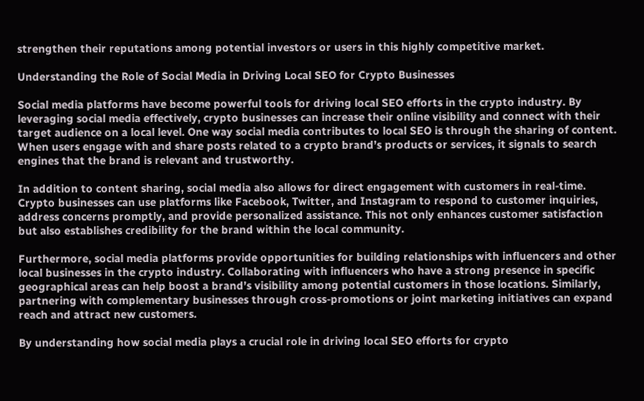strengthen their reputations among potential investors or users in this highly competitive market.

Understanding the Role of Social Media in Driving Local SEO for Crypto Businesses

Social media platforms have become powerful tools for driving local SEO efforts in the crypto industry. By leveraging social media effectively, crypto businesses can increase their online visibility and connect with their target audience on a local level. One way social media contributes to local SEO is through the sharing of content. When users engage with and share posts related to a crypto brand’s products or services, it signals to search engines that the brand is relevant and trustworthy.

In addition to content sharing, social media also allows for direct engagement with customers in real-time. Crypto businesses can use platforms like Facebook, Twitter, and Instagram to respond to customer inquiries, address concerns promptly, and provide personalized assistance. This not only enhances customer satisfaction but also establishes credibility for the brand within the local community.

Furthermore, social media platforms provide opportunities for building relationships with influencers and other local businesses in the crypto industry. Collaborating with influencers who have a strong presence in specific geographical areas can help boost a brand’s visibility among potential customers in those locations. Similarly, partnering with complementary businesses through cross-promotions or joint marketing initiatives can expand reach and attract new customers.

By understanding how social media plays a crucial role in driving local SEO efforts for crypto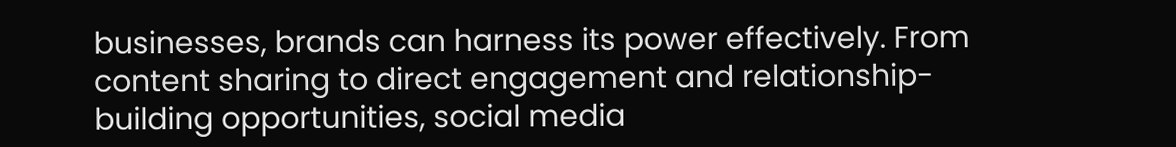businesses, brands can harness its power effectively. From content sharing to direct engagement and relationship-building opportunities, social media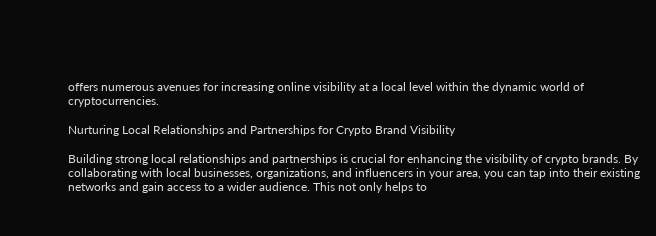offers numerous avenues for increasing online visibility at a local level within the dynamic world of cryptocurrencies.

Nurturing Local Relationships and Partnerships for Crypto Brand Visibility

Building strong local relationships and partnerships is crucial for enhancing the visibility of crypto brands. By collaborating with local businesses, organizations, and influencers in your area, you can tap into their existing networks and gain access to a wider audience. This not only helps to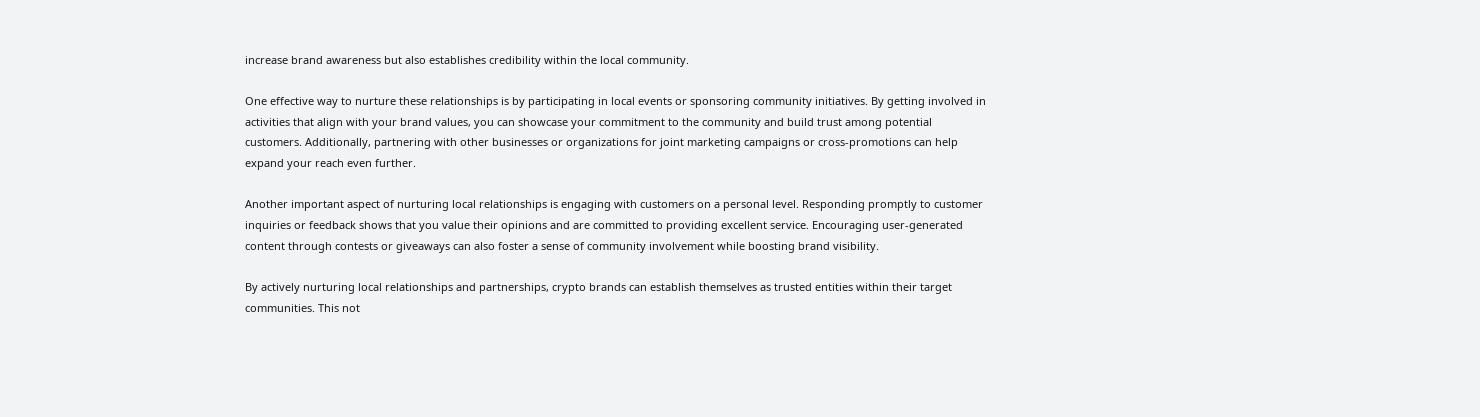increase brand awareness but also establishes credibility within the local community.

One effective way to nurture these relationships is by participating in local events or sponsoring community initiatives. By getting involved in activities that align with your brand values, you can showcase your commitment to the community and build trust among potential customers. Additionally, partnering with other businesses or organizations for joint marketing campaigns or cross-promotions can help expand your reach even further.

Another important aspect of nurturing local relationships is engaging with customers on a personal level. Responding promptly to customer inquiries or feedback shows that you value their opinions and are committed to providing excellent service. Encouraging user-generated content through contests or giveaways can also foster a sense of community involvement while boosting brand visibility.

By actively nurturing local relationships and partnerships, crypto brands can establish themselves as trusted entities within their target communities. This not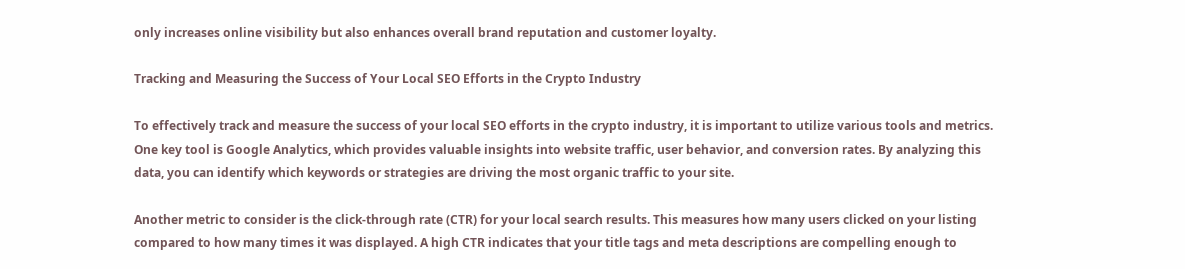only increases online visibility but also enhances overall brand reputation and customer loyalty.

Tracking and Measuring the Success of Your Local SEO Efforts in the Crypto Industry

To effectively track and measure the success of your local SEO efforts in the crypto industry, it is important to utilize various tools and metrics. One key tool is Google Analytics, which provides valuable insights into website traffic, user behavior, and conversion rates. By analyzing this data, you can identify which keywords or strategies are driving the most organic traffic to your site.

Another metric to consider is the click-through rate (CTR) for your local search results. This measures how many users clicked on your listing compared to how many times it was displayed. A high CTR indicates that your title tags and meta descriptions are compelling enough to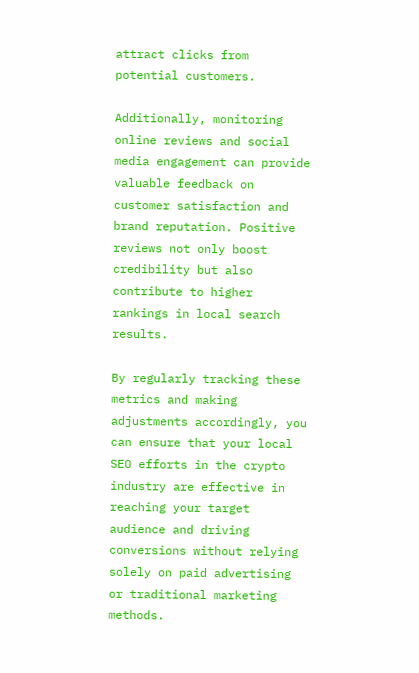attract clicks from potential customers.

Additionally, monitoring online reviews and social media engagement can provide valuable feedback on customer satisfaction and brand reputation. Positive reviews not only boost credibility but also contribute to higher rankings in local search results.

By regularly tracking these metrics and making adjustments accordingly, you can ensure that your local SEO efforts in the crypto industry are effective in reaching your target audience and driving conversions without relying solely on paid advertising or traditional marketing methods.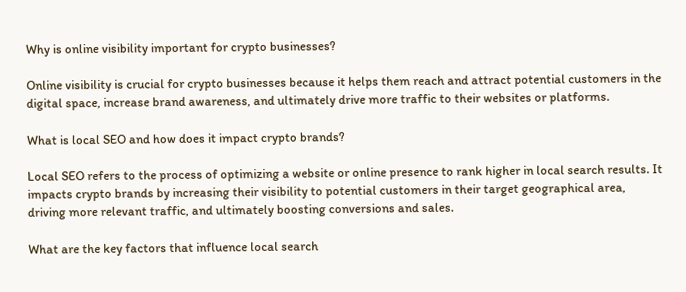Why is online visibility important for crypto businesses?

Online visibility is crucial for crypto businesses because it helps them reach and attract potential customers in the digital space, increase brand awareness, and ultimately drive more traffic to their websites or platforms.

What is local SEO and how does it impact crypto brands?

Local SEO refers to the process of optimizing a website or online presence to rank higher in local search results. It impacts crypto brands by increasing their visibility to potential customers in their target geographical area, driving more relevant traffic, and ultimately boosting conversions and sales.

What are the key factors that influence local search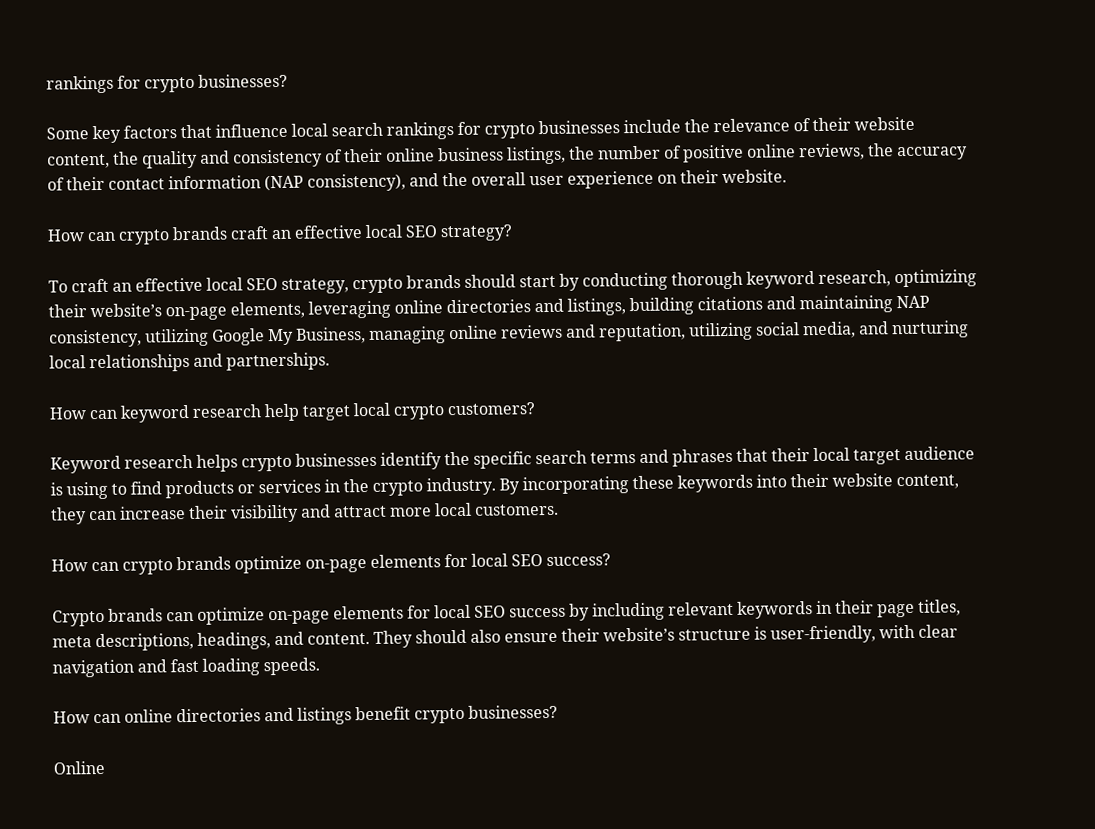rankings for crypto businesses?

Some key factors that influence local search rankings for crypto businesses include the relevance of their website content, the quality and consistency of their online business listings, the number of positive online reviews, the accuracy of their contact information (NAP consistency), and the overall user experience on their website.

How can crypto brands craft an effective local SEO strategy?

To craft an effective local SEO strategy, crypto brands should start by conducting thorough keyword research, optimizing their website’s on-page elements, leveraging online directories and listings, building citations and maintaining NAP consistency, utilizing Google My Business, managing online reviews and reputation, utilizing social media, and nurturing local relationships and partnerships.

How can keyword research help target local crypto customers?

Keyword research helps crypto businesses identify the specific search terms and phrases that their local target audience is using to find products or services in the crypto industry. By incorporating these keywords into their website content, they can increase their visibility and attract more local customers.

How can crypto brands optimize on-page elements for local SEO success?

Crypto brands can optimize on-page elements for local SEO success by including relevant keywords in their page titles, meta descriptions, headings, and content. They should also ensure their website’s structure is user-friendly, with clear navigation and fast loading speeds.

How can online directories and listings benefit crypto businesses?

Online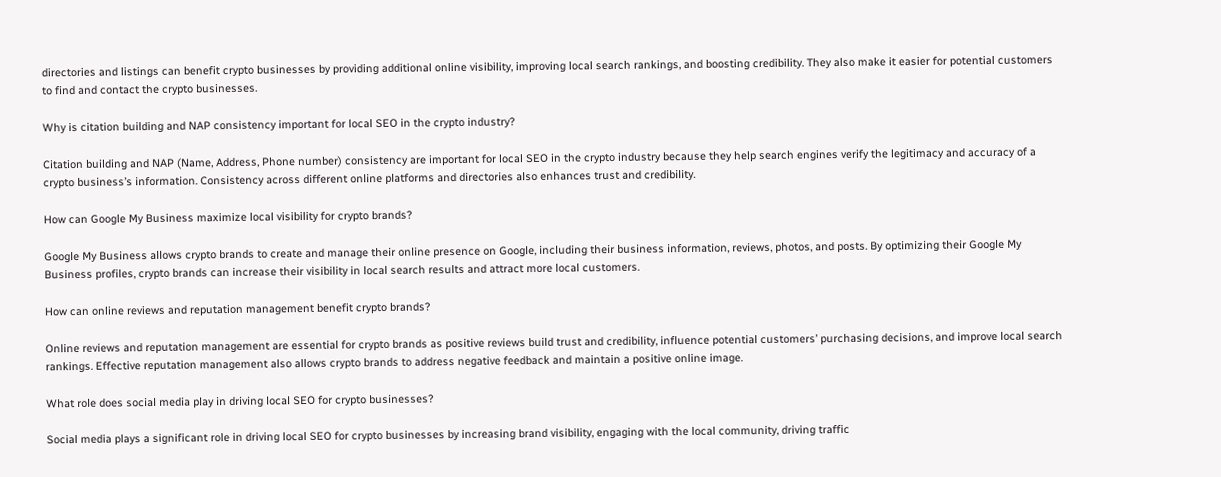directories and listings can benefit crypto businesses by providing additional online visibility, improving local search rankings, and boosting credibility. They also make it easier for potential customers to find and contact the crypto businesses.

Why is citation building and NAP consistency important for local SEO in the crypto industry?

Citation building and NAP (Name, Address, Phone number) consistency are important for local SEO in the crypto industry because they help search engines verify the legitimacy and accuracy of a crypto business’s information. Consistency across different online platforms and directories also enhances trust and credibility.

How can Google My Business maximize local visibility for crypto brands?

Google My Business allows crypto brands to create and manage their online presence on Google, including their business information, reviews, photos, and posts. By optimizing their Google My Business profiles, crypto brands can increase their visibility in local search results and attract more local customers.

How can online reviews and reputation management benefit crypto brands?

Online reviews and reputation management are essential for crypto brands as positive reviews build trust and credibility, influence potential customers’ purchasing decisions, and improve local search rankings. Effective reputation management also allows crypto brands to address negative feedback and maintain a positive online image.

What role does social media play in driving local SEO for crypto businesses?

Social media plays a significant role in driving local SEO for crypto businesses by increasing brand visibility, engaging with the local community, driving traffic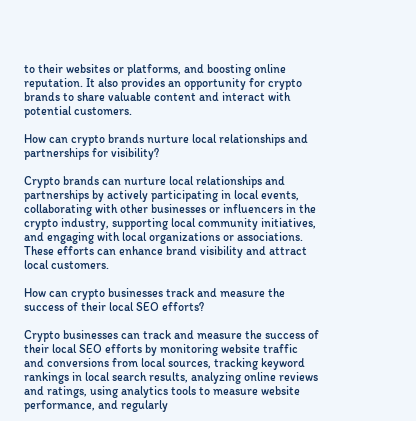to their websites or platforms, and boosting online reputation. It also provides an opportunity for crypto brands to share valuable content and interact with potential customers.

How can crypto brands nurture local relationships and partnerships for visibility?

Crypto brands can nurture local relationships and partnerships by actively participating in local events, collaborating with other businesses or influencers in the crypto industry, supporting local community initiatives, and engaging with local organizations or associations. These efforts can enhance brand visibility and attract local customers.

How can crypto businesses track and measure the success of their local SEO efforts?

Crypto businesses can track and measure the success of their local SEO efforts by monitoring website traffic and conversions from local sources, tracking keyword rankings in local search results, analyzing online reviews and ratings, using analytics tools to measure website performance, and regularly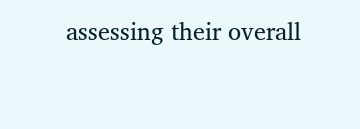assessing their overall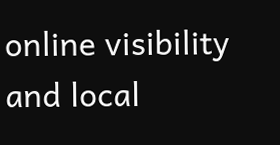online visibility and local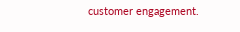customer engagement.